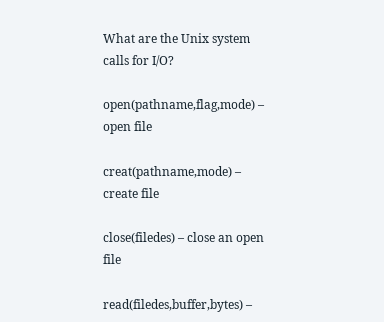What are the Unix system calls for I/O?

open(pathname,flag,mode) – open file

creat(pathname,mode) – create file

close(filedes) – close an open file

read(filedes,buffer,bytes) –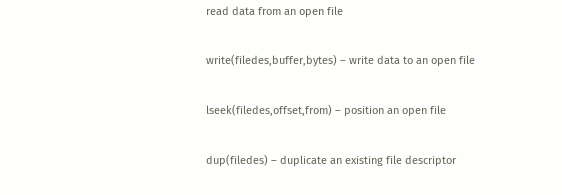read data from an open file

write(filedes,buffer,bytes) – write data to an open file

lseek(filedes,offset,from) – position an open file

dup(filedes) – duplicate an existing file descriptor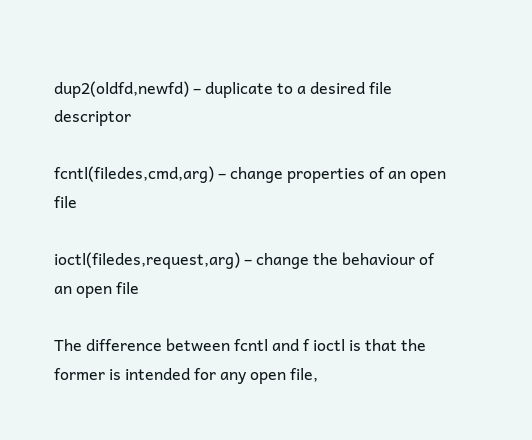dup2(oldfd,newfd) – duplicate to a desired file descriptor

fcntl(filedes,cmd,arg) – change properties of an open file

ioctl(filedes,request,arg) – change the behaviour of an open file

The difference between fcntl and f ioctl is that the former is intended for any open file,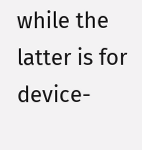while the latter is for device-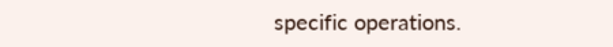specific operations.